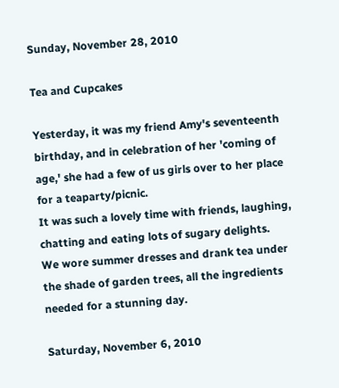Sunday, November 28, 2010

Tea and Cupcakes

Yesterday, it was my friend Amy's seventeenth birthday, and in celebration of her 'coming of age,' she had a few of us girls over to her place for a teaparty/picnic.
It was such a lovely time with friends, laughing, chatting and eating lots of sugary delights.
We wore summer dresses and drank tea under the shade of garden trees, all the ingredients needed for a stunning day.

Saturday, November 6, 2010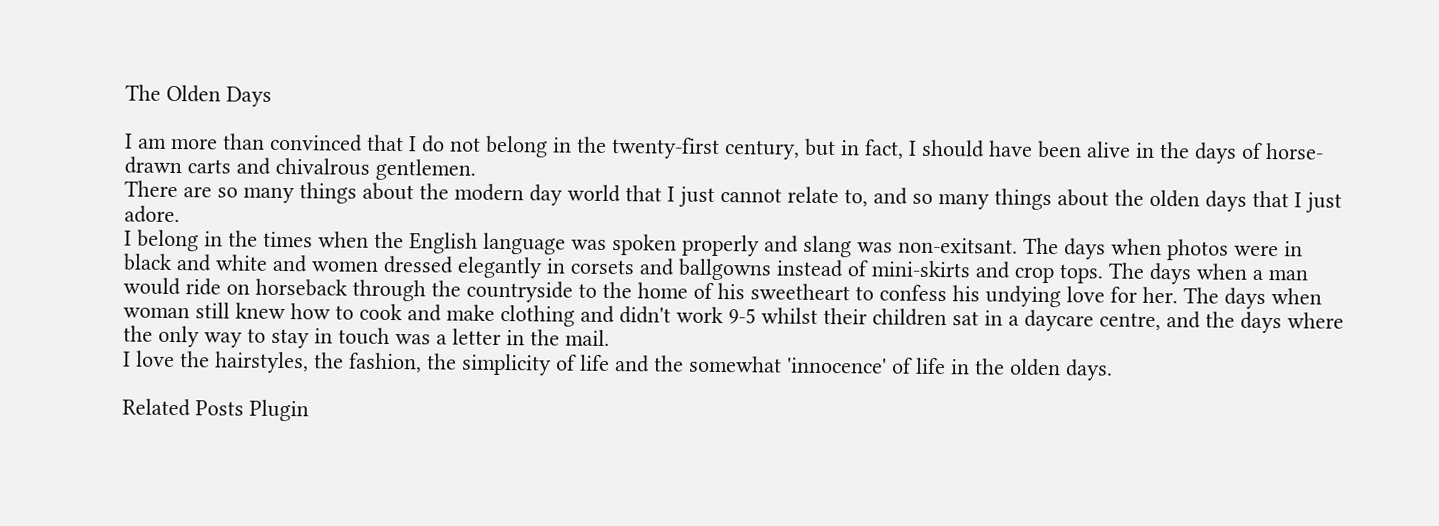The Olden Days

I am more than convinced that I do not belong in the twenty-first century, but in fact, I should have been alive in the days of horse-drawn carts and chivalrous gentlemen.
There are so many things about the modern day world that I just cannot relate to, and so many things about the olden days that I just adore.
I belong in the times when the English language was spoken properly and slang was non-exitsant. The days when photos were in black and white and women dressed elegantly in corsets and ballgowns instead of mini-skirts and crop tops. The days when a man would ride on horseback through the countryside to the home of his sweetheart to confess his undying love for her. The days when woman still knew how to cook and make clothing and didn't work 9-5 whilst their children sat in a daycare centre, and the days where the only way to stay in touch was a letter in the mail.
I love the hairstyles, the fashion, the simplicity of life and the somewhat 'innocence' of life in the olden days.

Related Posts Plugin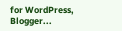for WordPress, Blogger...